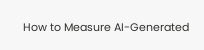How to Measure AI-Generated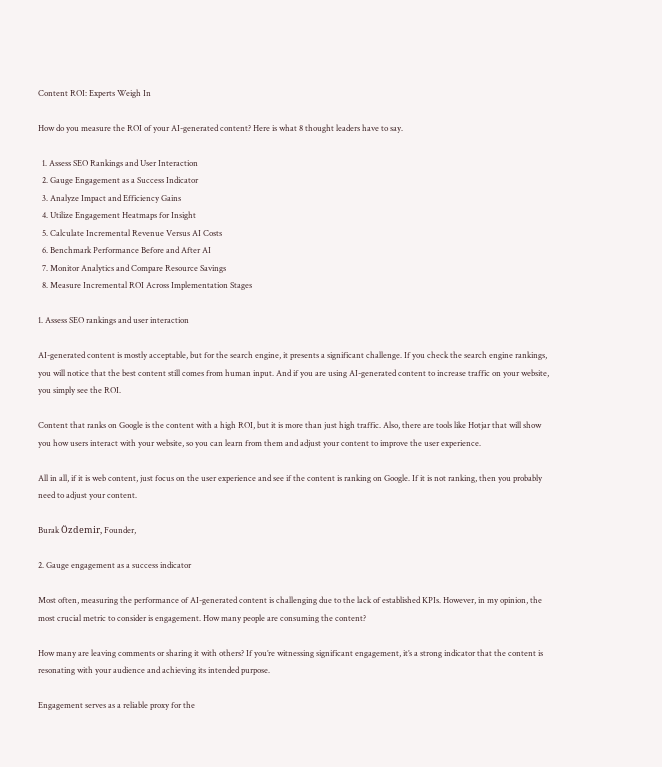Content ROI: Experts Weigh In

How do you measure the ROI of your AI-generated content? Here is what 8 thought leaders have to say.

  1. Assess SEO Rankings and User Interaction
  2. Gauge Engagement as a Success Indicator
  3. Analyze Impact and Efficiency Gains
  4. Utilize Engagement Heatmaps for Insight
  5. Calculate Incremental Revenue Versus AI Costs
  6. Benchmark Performance Before and After AI
  7. Monitor Analytics and Compare Resource Savings
  8. Measure Incremental ROI Across Implementation Stages

1. Assess SEO rankings and user interaction

AI-generated content is mostly acceptable, but for the search engine, it presents a significant challenge. If you check the search engine rankings, you will notice that the best content still comes from human input. And if you are using AI-generated content to increase traffic on your website, you simply see the ROI.

Content that ranks on Google is the content with a high ROI, but it is more than just high traffic. Also, there are tools like Hotjar that will show you how users interact with your website, so you can learn from them and adjust your content to improve the user experience.

All in all, if it is web content, just focus on the user experience and see if the content is ranking on Google. If it is not ranking, then you probably need to adjust your content.

Burak Özdemir, Founder,

2. Gauge engagement as a success indicator

Most often, measuring the performance of AI-generated content is challenging due to the lack of established KPIs. However, in my opinion, the most crucial metric to consider is engagement. How many people are consuming the content?

How many are leaving comments or sharing it with others? If you’re witnessing significant engagement, it’s a strong indicator that the content is resonating with your audience and achieving its intended purpose.

Engagement serves as a reliable proxy for the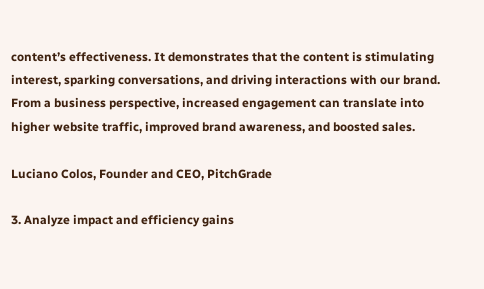content’s effectiveness. It demonstrates that the content is stimulating interest, sparking conversations, and driving interactions with our brand. From a business perspective, increased engagement can translate into higher website traffic, improved brand awareness, and boosted sales.

Luciano Colos, Founder and CEO, PitchGrade

3. Analyze impact and efficiency gains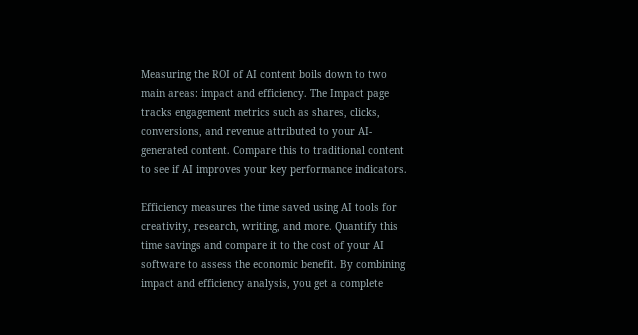Measuring the ROI of AI content boils down to two main areas: impact and efficiency. The Impact page tracks engagement metrics such as shares, clicks, conversions, and revenue attributed to your AI-generated content. Compare this to traditional content to see if AI improves your key performance indicators.

Efficiency measures the time saved using AI tools for creativity, research, writing, and more. Quantify this time savings and compare it to the cost of your AI software to assess the economic benefit. By combining impact and efficiency analysis, you get a complete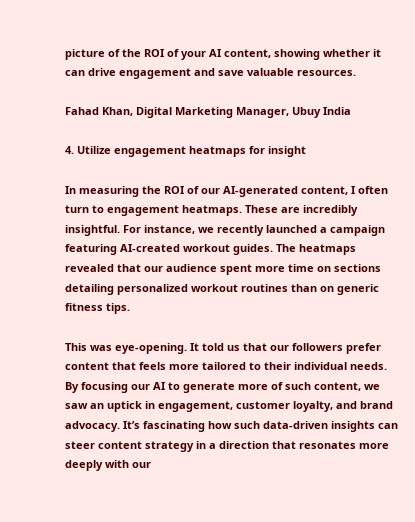picture of the ROI of your AI content, showing whether it can drive engagement and save valuable resources.

Fahad Khan, Digital Marketing Manager, Ubuy India

4. Utilize engagement heatmaps for insight

In measuring the ROI of our AI-generated content, I often turn to engagement heatmaps. These are incredibly insightful. For instance, we recently launched a campaign featuring AI-created workout guides. The heatmaps revealed that our audience spent more time on sections detailing personalized workout routines than on generic fitness tips.

This was eye-opening. It told us that our followers prefer content that feels more tailored to their individual needs. By focusing our AI to generate more of such content, we saw an uptick in engagement, customer loyalty, and brand advocacy. It’s fascinating how such data-driven insights can steer content strategy in a direction that resonates more deeply with our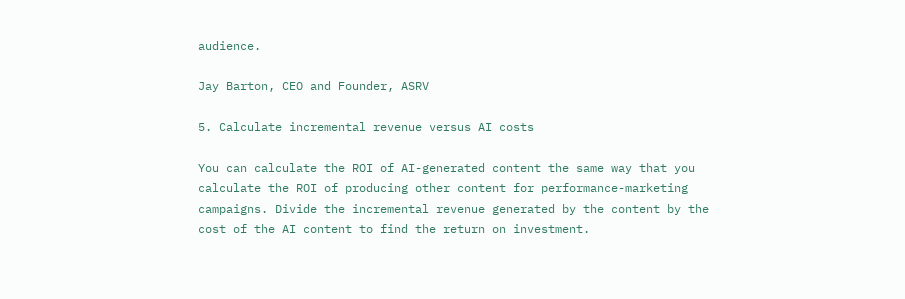audience.

Jay Barton, CEO and Founder, ASRV

5. Calculate incremental revenue versus AI costs

You can calculate the ROI of AI-generated content the same way that you calculate the ROI of producing other content for performance-marketing campaigns. Divide the incremental revenue generated by the content by the cost of the AI content to find the return on investment.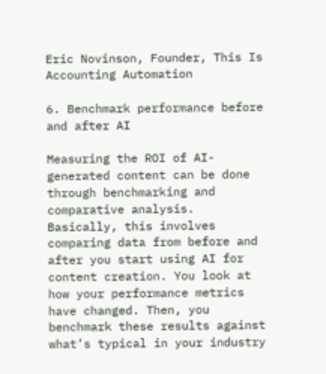Eric Novinson, Founder, This Is Accounting Automation

6. Benchmark performance before and after AI

Measuring the ROI of AI-generated content can be done through benchmarking and comparative analysis. Basically, this involves comparing data from before and after you start using AI for content creation. You look at how your performance metrics have changed. Then, you benchmark these results against what’s typical in your industry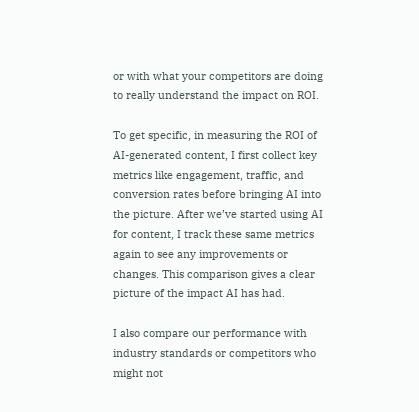or with what your competitors are doing to really understand the impact on ROI.

To get specific, in measuring the ROI of AI-generated content, I first collect key metrics like engagement, traffic, and conversion rates before bringing AI into the picture. After we’ve started using AI for content, I track these same metrics again to see any improvements or changes. This comparison gives a clear picture of the impact AI has had.

I also compare our performance with industry standards or competitors who might not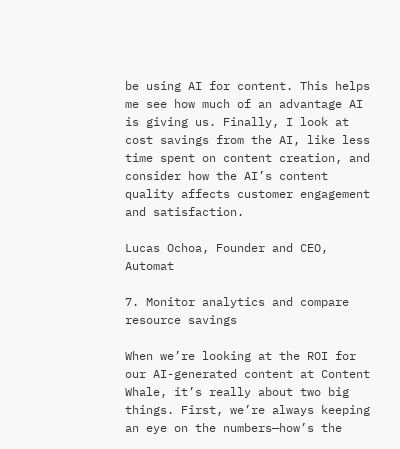be using AI for content. This helps me see how much of an advantage AI is giving us. Finally, I look at cost savings from the AI, like less time spent on content creation, and consider how the AI’s content quality affects customer engagement and satisfaction.

Lucas Ochoa, Founder and CEO, Automat

7. Monitor analytics and compare resource savings

When we’re looking at the ROI for our AI-generated content at Content Whale, it’s really about two big things. First, we’re always keeping an eye on the numbers—how’s the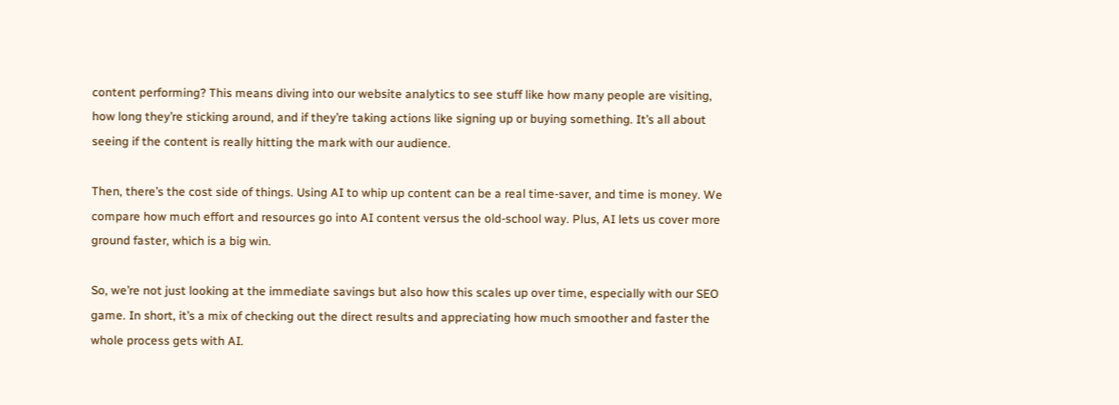content performing? This means diving into our website analytics to see stuff like how many people are visiting, how long they’re sticking around, and if they’re taking actions like signing up or buying something. It’s all about seeing if the content is really hitting the mark with our audience.

Then, there’s the cost side of things. Using AI to whip up content can be a real time-saver, and time is money. We compare how much effort and resources go into AI content versus the old-school way. Plus, AI lets us cover more ground faster, which is a big win.

So, we’re not just looking at the immediate savings but also how this scales up over time, especially with our SEO game. In short, it’s a mix of checking out the direct results and appreciating how much smoother and faster the whole process gets with AI.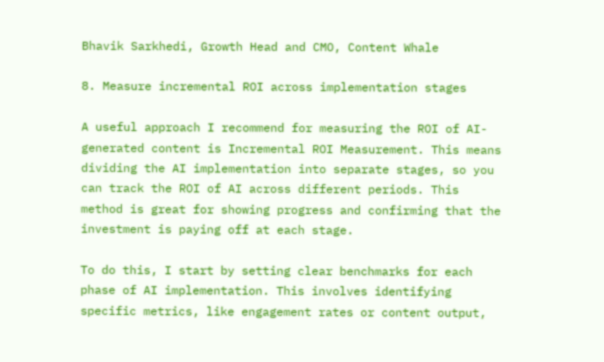Bhavik Sarkhedi, Growth Head and CMO, Content Whale

8. Measure incremental ROI across implementation stages

A useful approach I recommend for measuring the ROI of AI-generated content is Incremental ROI Measurement. This means dividing the AI implementation into separate stages, so you can track the ROI of AI across different periods. This method is great for showing progress and confirming that the investment is paying off at each stage.

To do this, I start by setting clear benchmarks for each phase of AI implementation. This involves identifying specific metrics, like engagement rates or content output,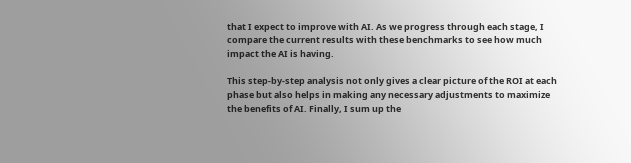that I expect to improve with AI. As we progress through each stage, I compare the current results with these benchmarks to see how much impact the AI is having.

This step-by-step analysis not only gives a clear picture of the ROI at each phase but also helps in making any necessary adjustments to maximize the benefits of AI. Finally, I sum up the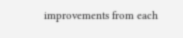improvements from each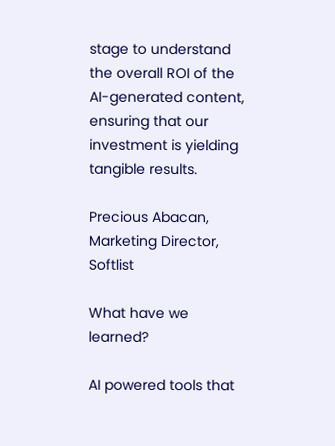stage to understand the overall ROI of the AI-generated content, ensuring that our investment is yielding tangible results.

Precious Abacan, Marketing Director, Softlist

What have we learned?

AI powered tools that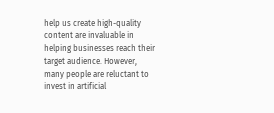help us create high-quality content are invaluable in helping businesses reach their target audience. However, many people are reluctant to invest in artificial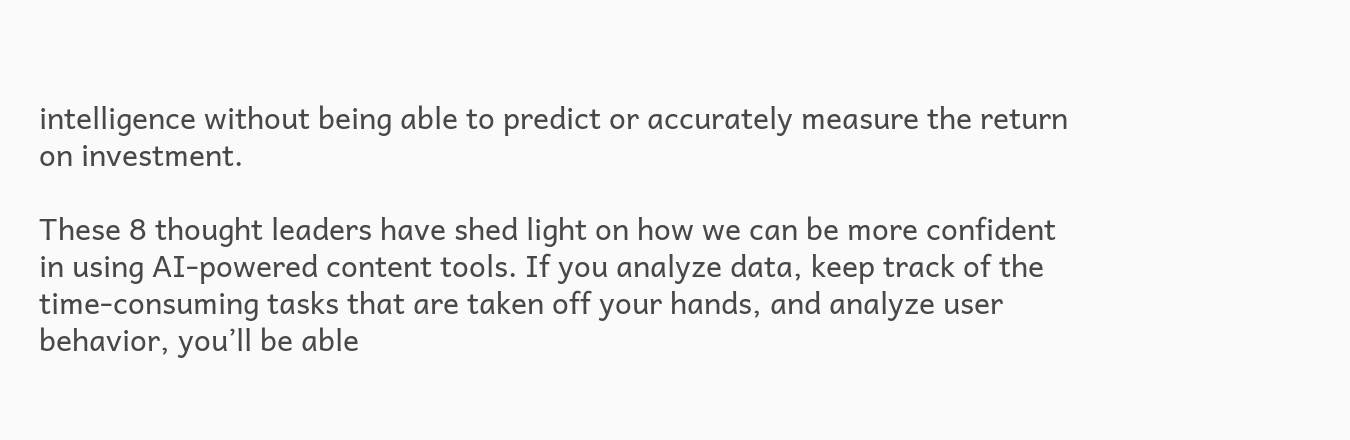intelligence without being able to predict or accurately measure the return on investment.

These 8 thought leaders have shed light on how we can be more confident in using AI-powered content tools. If you analyze data, keep track of the time-consuming tasks that are taken off your hands, and analyze user behavior, you’ll be able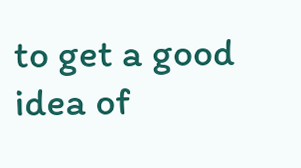to get a good idea of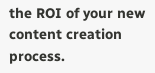the ROI of your new content creation process.